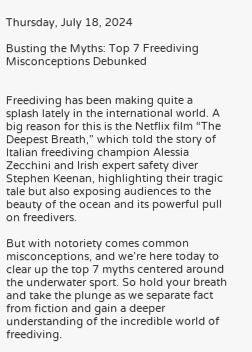Thursday, July 18, 2024

Busting the Myths: Top 7 Freediving Misconceptions Debunked


Freediving has been making quite a splash lately in the international world. A big reason for this is the Netflix film “The Deepest Breath,” which told the story of Italian freediving champion Alessia Zecchini and Irish expert safety diver Stephen Keenan, highlighting their tragic tale but also exposing audiences to the beauty of the ocean and its powerful pull on freedivers.

But with notoriety comes common misconceptions, and we’re here today to clear up the top 7 myths centered around the underwater sport. So hold your breath and take the plunge as we separate fact from fiction and gain a deeper understanding of the incredible world of freediving.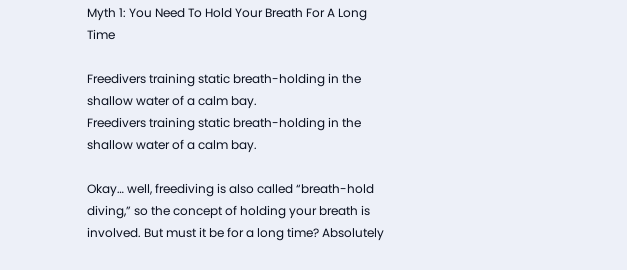Myth 1: You Need To Hold Your Breath For A Long Time

Freedivers training static breath-holding in the shallow water of a calm bay.
Freedivers training static breath-holding in the shallow water of a calm bay.

Okay… well, freediving is also called “breath-hold diving,” so the concept of holding your breath is involved. But must it be for a long time? Absolutely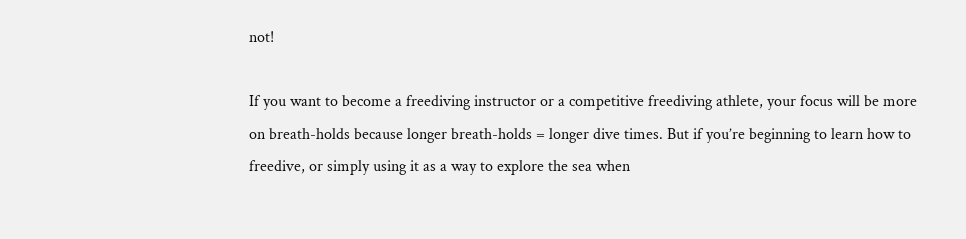not!

If you want to become a freediving instructor or a competitive freediving athlete, your focus will be more on breath-holds because longer breath-holds = longer dive times. But if you’re beginning to learn how to freedive, or simply using it as a way to explore the sea when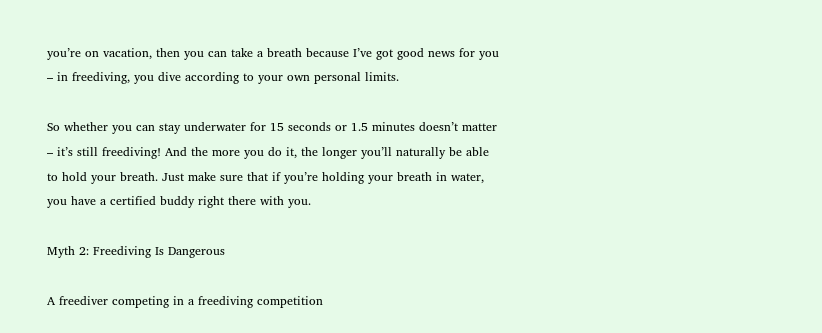you’re on vacation, then you can take a breath because I’ve got good news for you – in freediving, you dive according to your own personal limits.

So whether you can stay underwater for 15 seconds or 1.5 minutes doesn’t matter – it’s still freediving! And the more you do it, the longer you’ll naturally be able to hold your breath. Just make sure that if you’re holding your breath in water, you have a certified buddy right there with you.

Myth 2: Freediving Is Dangerous

A freediver competing in a freediving competition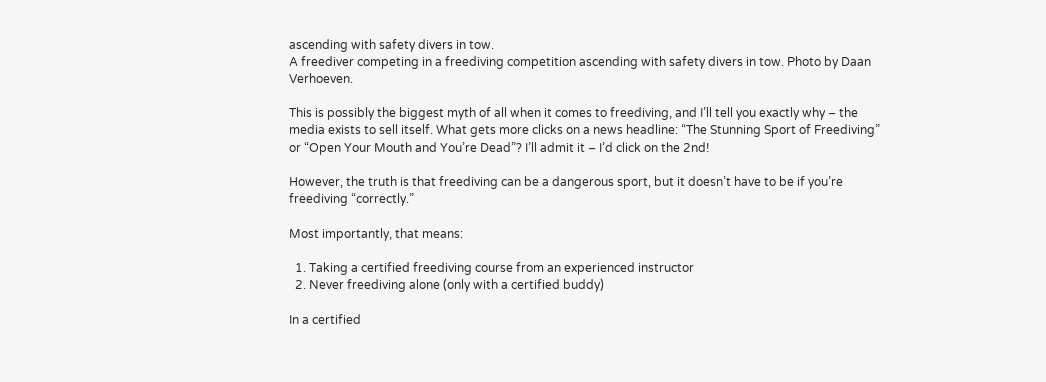ascending with safety divers in tow.
A freediver competing in a freediving competition ascending with safety divers in tow. Photo by Daan Verhoeven.

This is possibly the biggest myth of all when it comes to freediving, and I’ll tell you exactly why – the media exists to sell itself. What gets more clicks on a news headline: “The Stunning Sport of Freediving” or “Open Your Mouth and You’re Dead”? I’ll admit it – I’d click on the 2nd!

However, the truth is that freediving can be a dangerous sport, but it doesn’t have to be if you’re freediving “correctly.”

Most importantly, that means:

  1. Taking a certified freediving course from an experienced instructor
  2. Never freediving alone (only with a certified buddy)

In a certified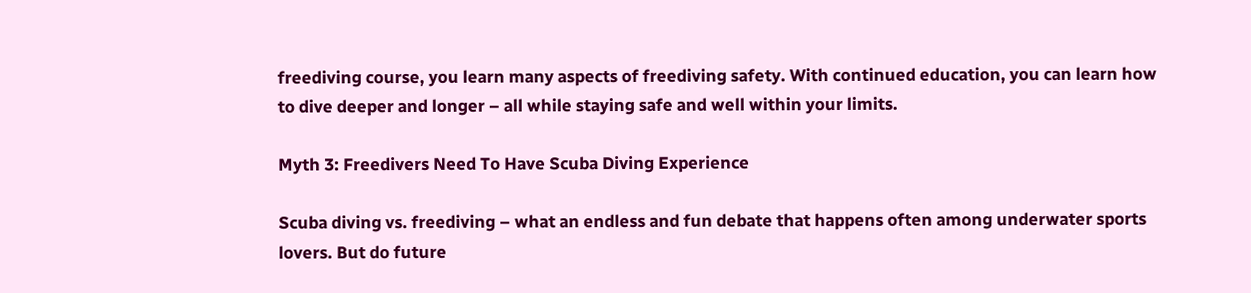freediving course, you learn many aspects of freediving safety. With continued education, you can learn how to dive deeper and longer – all while staying safe and well within your limits.

Myth 3: Freedivers Need To Have Scuba Diving Experience

Scuba diving vs. freediving – what an endless and fun debate that happens often among underwater sports lovers. But do future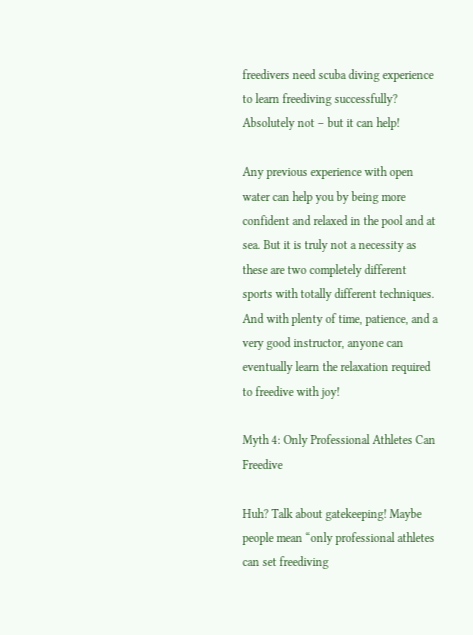freedivers need scuba diving experience to learn freediving successfully? Absolutely not – but it can help!

Any previous experience with open water can help you by being more confident and relaxed in the pool and at sea. But it is truly not a necessity as these are two completely different sports with totally different techniques. And with plenty of time, patience, and a very good instructor, anyone can eventually learn the relaxation required to freedive with joy!

Myth 4: Only Professional Athletes Can Freedive

Huh? Talk about gatekeeping! Maybe people mean “only professional athletes can set freediving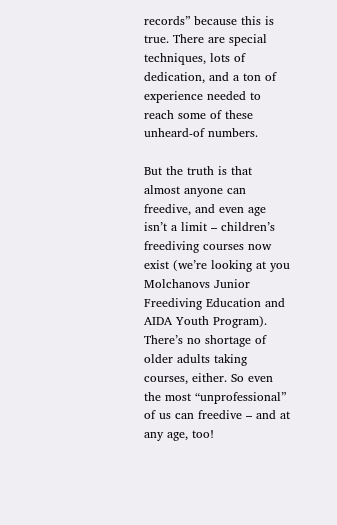records” because this is true. There are special techniques, lots of dedication, and a ton of experience needed to reach some of these unheard-of numbers.

But the truth is that almost anyone can freedive, and even age isn’t a limit – children’s freediving courses now exist (we’re looking at you Molchanovs Junior Freediving Education and AIDA Youth Program). There’s no shortage of older adults taking courses, either. So even the most “unprofessional” of us can freedive – and at any age, too!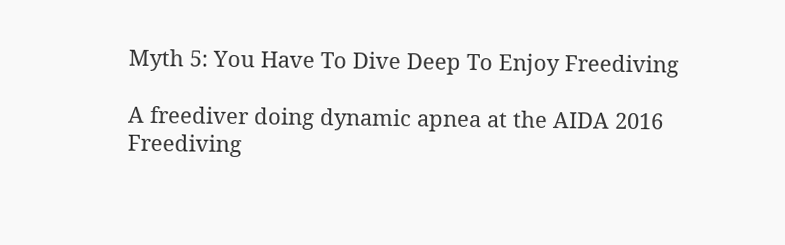Myth 5: You Have To Dive Deep To Enjoy Freediving

A freediver doing dynamic apnea at the AIDA 2016 Freediving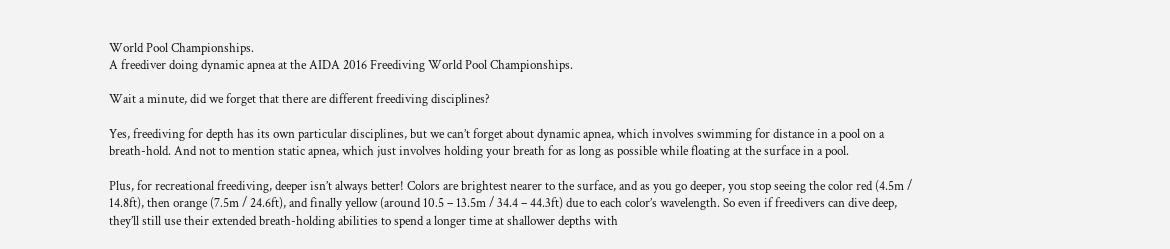World Pool Championships.
A freediver doing dynamic apnea at the AIDA 2016 Freediving World Pool Championships.

Wait a minute, did we forget that there are different freediving disciplines?

Yes, freediving for depth has its own particular disciplines, but we can’t forget about dynamic apnea, which involves swimming for distance in a pool on a breath-hold. And not to mention static apnea, which just involves holding your breath for as long as possible while floating at the surface in a pool.

Plus, for recreational freediving, deeper isn’t always better! Colors are brightest nearer to the surface, and as you go deeper, you stop seeing the color red (4.5m / 14.8ft), then orange (7.5m / 24.6ft), and finally yellow (around 10.5 – 13.5m / 34.4 – 44.3ft) due to each color’s wavelength. So even if freedivers can dive deep, they’ll still use their extended breath-holding abilities to spend a longer time at shallower depths with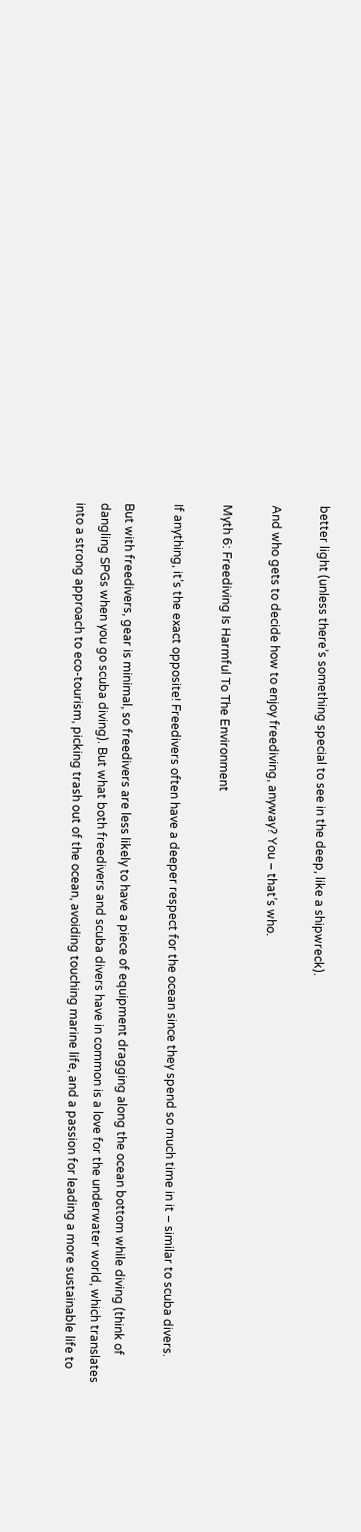better light (unless there’s something special to see in the deep, like a shipwreck).

And who gets to decide how to enjoy freediving, anyway? You – that’s who.

Myth 6: Freediving Is Harmful To The Environment

If anything, it’s the exact opposite! Freedivers often have a deeper respect for the ocean since they spend so much time in it – similar to scuba divers.

But with freedivers, gear is minimal, so freedivers are less likely to have a piece of equipment dragging along the ocean bottom while diving (think of dangling SPGs when you go scuba diving). But what both freedivers and scuba divers have in common is a love for the underwater world, which translates into a strong approach to eco-tourism, picking trash out of the ocean, avoiding touching marine life, and a passion for leading a more sustainable life to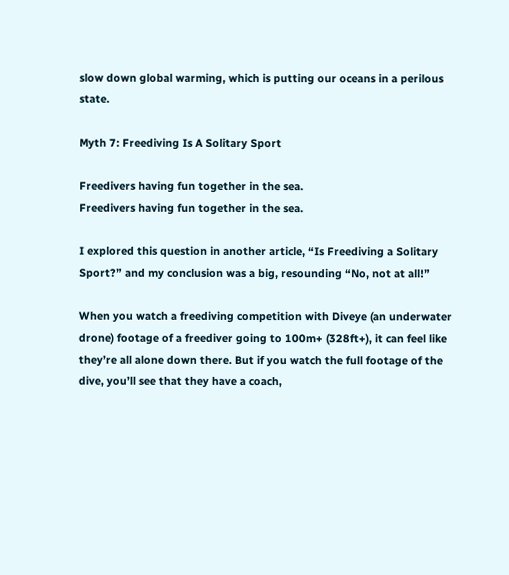slow down global warming, which is putting our oceans in a perilous state.

Myth 7: Freediving Is A Solitary Sport

Freedivers having fun together in the sea.
Freedivers having fun together in the sea.

I explored this question in another article, “Is Freediving a Solitary Sport?” and my conclusion was a big, resounding “No, not at all!”

When you watch a freediving competition with Diveye (an underwater drone) footage of a freediver going to 100m+ (328ft+), it can feel like they’re all alone down there. But if you watch the full footage of the dive, you’ll see that they have a coach,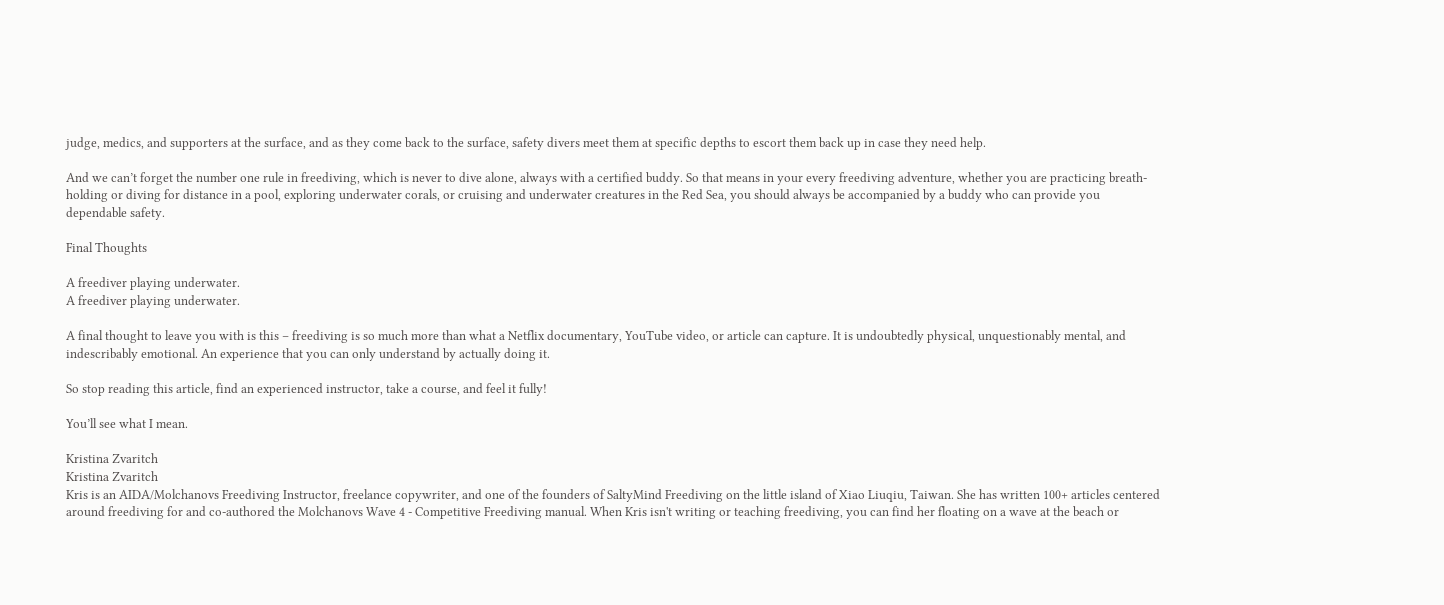judge, medics, and supporters at the surface, and as they come back to the surface, safety divers meet them at specific depths to escort them back up in case they need help.

And we can’t forget the number one rule in freediving, which is never to dive alone, always with a certified buddy. So that means in your every freediving adventure, whether you are practicing breath-holding or diving for distance in a pool, exploring underwater corals, or cruising and underwater creatures in the Red Sea, you should always be accompanied by a buddy who can provide you dependable safety.

Final Thoughts

A freediver playing underwater.
A freediver playing underwater.

A final thought to leave you with is this – freediving is so much more than what a Netflix documentary, YouTube video, or article can capture. It is undoubtedly physical, unquestionably mental, and indescribably emotional. An experience that you can only understand by actually doing it.

So stop reading this article, find an experienced instructor, take a course, and feel it fully!

You’ll see what I mean.

Kristina Zvaritch
Kristina Zvaritch
Kris is an AIDA/Molchanovs Freediving Instructor, freelance copywriter, and one of the founders of SaltyMind Freediving on the little island of Xiao Liuqiu, Taiwan. She has written 100+ articles centered around freediving for and co-authored the Molchanovs Wave 4 - Competitive Freediving manual. When Kris isn't writing or teaching freediving, you can find her floating on a wave at the beach or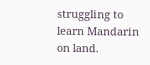struggling to learn Mandarin on land.